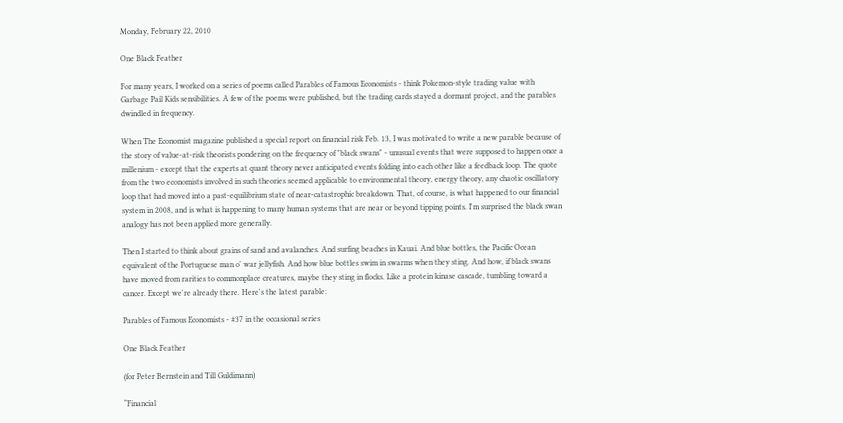Monday, February 22, 2010

One Black Feather

For many years, I worked on a series of poems called Parables of Famous Economists - think Pokemon-style trading value with Garbage Pail Kids sensibilities. A few of the poems were published, but the trading cards stayed a dormant project, and the parables dwindled in frequency.

When The Economist magazine published a special report on financial risk Feb. 13, I was motivated to write a new parable because of the story of value-at-risk theorists pondering on the frequency of "black swans" - unusual events that were supposed to happen once a millenium - except that the experts at quant theory never anticipated events folding into each other like a feedback loop. The quote from the two economists involved in such theories seemed applicable to environmental theory, energy theory, any chaotic oscillatory loop that had moved into a past-equilibrium state of near-catastrophic breakdown. That, of course, is what happened to our financial system in 2008, and is what is happening to many human systems that are near or beyond tipping points. I'm surprised the black swan analogy has not been applied more generally.

Then I started to think about grains of sand and avalanches. And surfing beaches in Kauai. And blue bottles, the Pacific Ocean equivalent of the Portuguese man o' war jellyfish. And how blue bottles swim in swarms when they sting. And how, if black swans have moved from rarities to commonplace creatures, maybe they sting in flocks. Like a protein kinase cascade, tumbling toward a cancer. Except we're already there. Here's the latest parable:

Parables of Famous Economists - #37 in the occasional series

One Black Feather

(for Peter Bernstein and Till Guldimann)

“Financial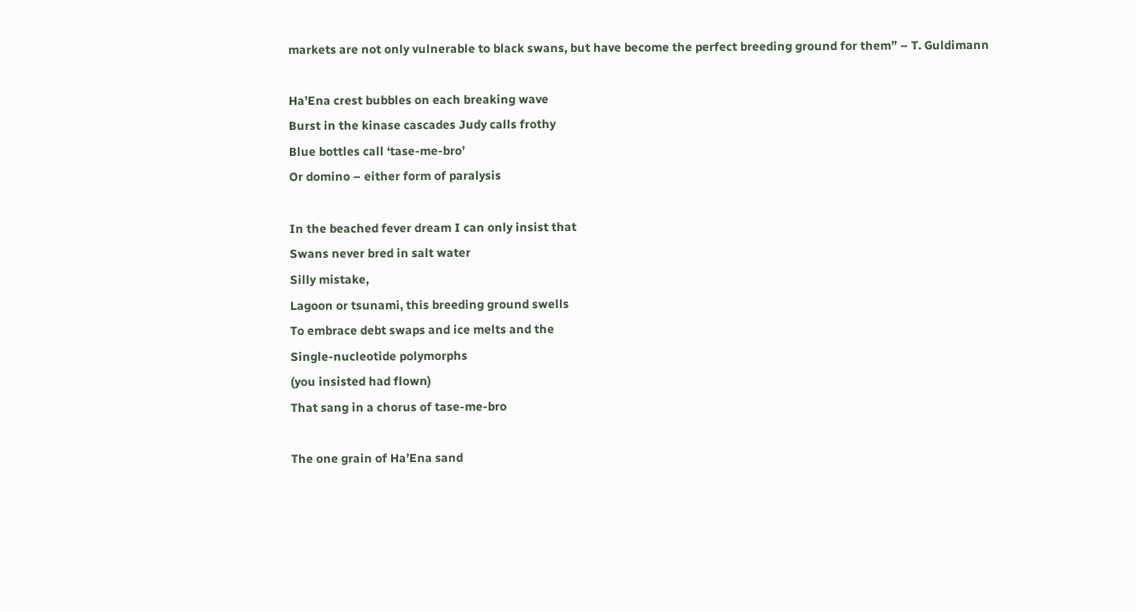markets are not only vulnerable to black swans, but have become the perfect breeding ground for them” – T. Guldimann

Ha’Ena crest bubbles on each breaking wave
Burst in the kinase cascades Judy calls frothy
Blue bottles call ‘tase-me-bro’
Or domino – either form of paralysis

In the beached fever dream I can only insist that
Swans never bred in salt water
Silly mistake,
Lagoon or tsunami, this breeding ground swells
To embrace debt swaps and ice melts and the
Single-nucleotide polymorphs
(you insisted had flown)
That sang in a chorus of tase-me-bro

The one grain of Ha’Ena sand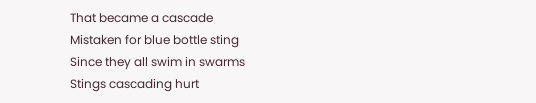That became a cascade
Mistaken for blue bottle sting
Since they all swim in swarms
Stings cascading hurt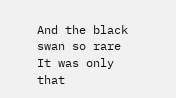And the black swan so rare
It was only that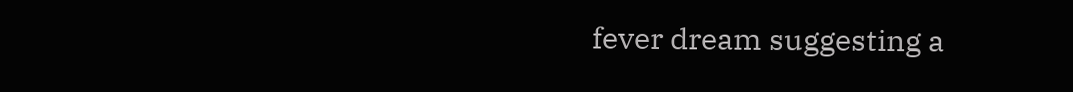fever dream suggesting a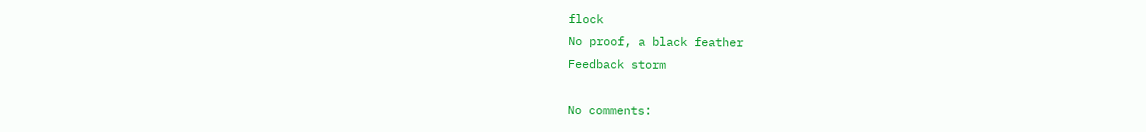flock
No proof, a black feather
Feedback storm

No comments: